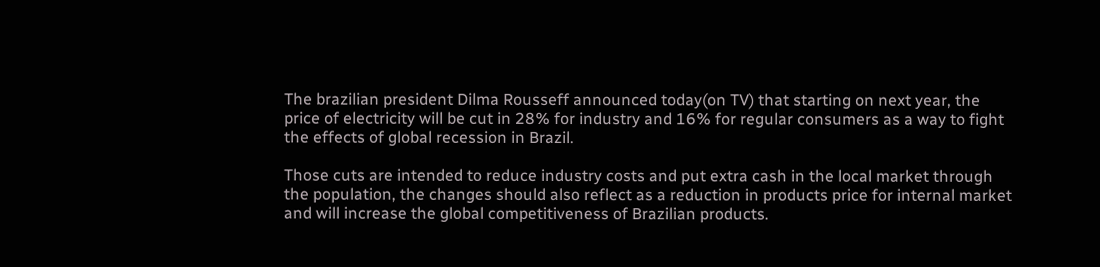The brazilian president Dilma Rousseff announced today(on TV) that starting on next year, the price of electricity will be cut in 28% for industry and 16% for regular consumers as a way to fight the effects of global recession in Brazil.

Those cuts are intended to reduce industry costs and put extra cash in the local market through the population, the changes should also reflect as a reduction in products price for internal market and will increase the global competitiveness of Brazilian products.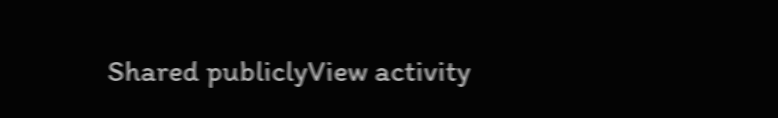Shared publiclyView activity